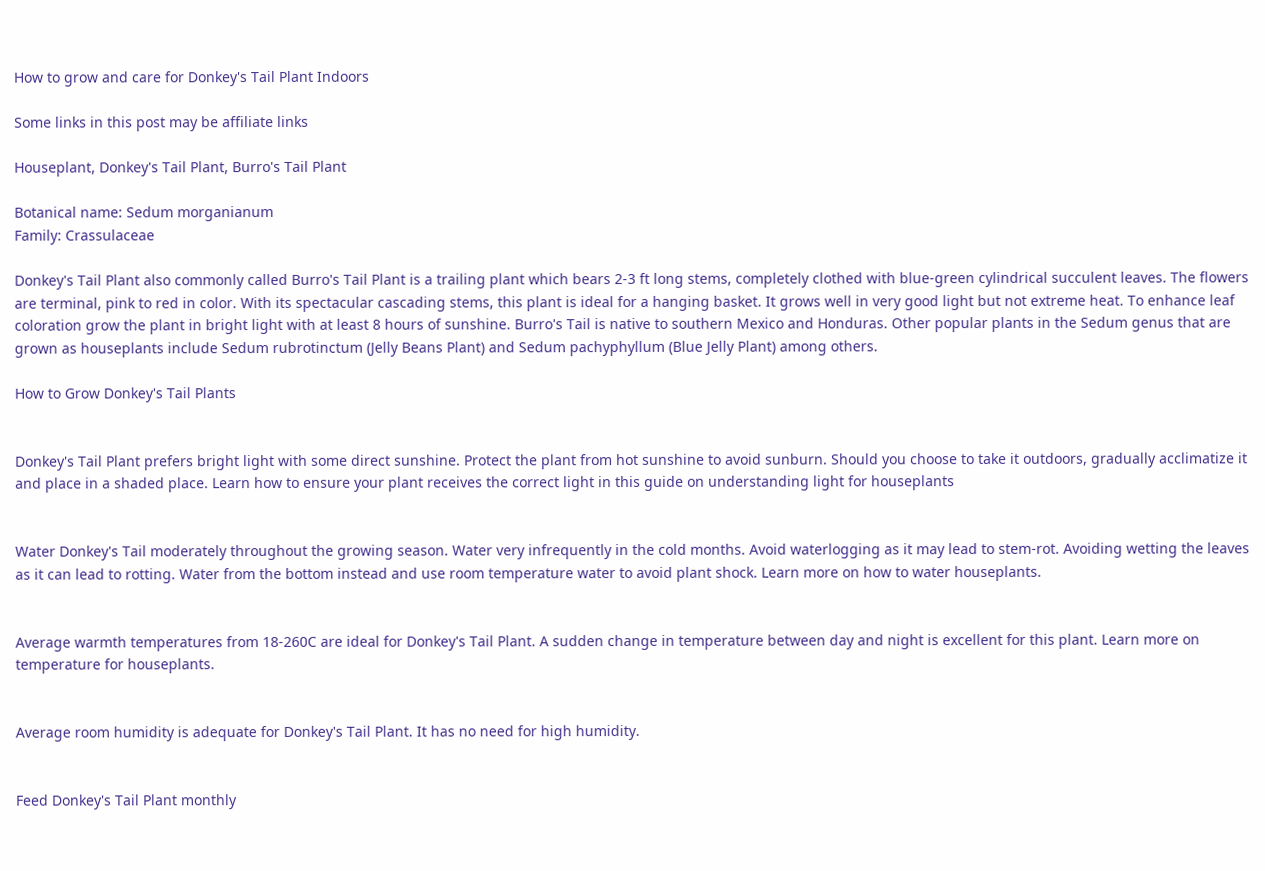How to grow and care for Donkey's Tail Plant Indoors

Some links in this post may be affiliate links

Houseplant, Donkey's Tail Plant, Burro's Tail Plant

Botanical name: Sedum morganianum
Family: Crassulaceae

Donkey's Tail Plant also commonly called Burro's Tail Plant is a trailing plant which bears 2-3 ft long stems, completely clothed with blue-green cylindrical succulent leaves. The flowers are terminal, pink to red in color. With its spectacular cascading stems, this plant is ideal for a hanging basket. It grows well in very good light but not extreme heat. To enhance leaf coloration grow the plant in bright light with at least 8 hours of sunshine. Burro's Tail is native to southern Mexico and Honduras. Other popular plants in the Sedum genus that are grown as houseplants include Sedum rubrotinctum (Jelly Beans Plant) and Sedum pachyphyllum (Blue Jelly Plant) among others.

How to Grow Donkey's Tail Plants


Donkey's Tail Plant prefers bright light with some direct sunshine. Protect the plant from hot sunshine to avoid sunburn. Should you choose to take it outdoors, gradually acclimatize it and place in a shaded place. Learn how to ensure your plant receives the correct light in this guide on understanding light for houseplants


Water Donkey's Tail moderately throughout the growing season. Water very infrequently in the cold months. Avoid waterlogging as it may lead to stem-rot. Avoiding wetting the leaves as it can lead to rotting. Water from the bottom instead and use room temperature water to avoid plant shock. Learn more on how to water houseplants.


Average warmth temperatures from 18-260C are ideal for Donkey's Tail Plant. A sudden change in temperature between day and night is excellent for this plant. Learn more on temperature for houseplants.


Average room humidity is adequate for Donkey's Tail Plant. It has no need for high humidity.


Feed Donkey's Tail Plant monthly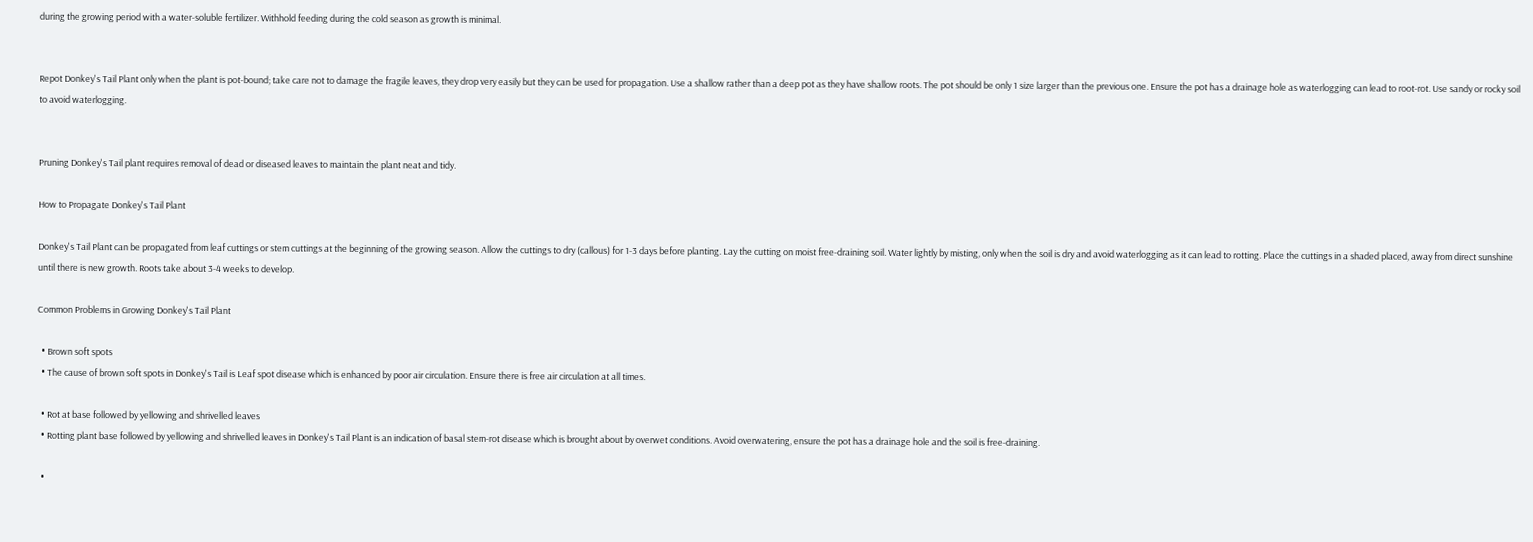during the growing period with a water-soluble fertilizer. Withhold feeding during the cold season as growth is minimal.


Repot Donkey's Tail Plant only when the plant is pot-bound; take care not to damage the fragile leaves, they drop very easily but they can be used for propagation. Use a shallow rather than a deep pot as they have shallow roots. The pot should be only 1 size larger than the previous one. Ensure the pot has a drainage hole as waterlogging can lead to root-rot. Use sandy or rocky soil to avoid waterlogging.


Pruning Donkey's Tail plant requires removal of dead or diseased leaves to maintain the plant neat and tidy.

How to Propagate Donkey's Tail Plant

Donkey's Tail Plant can be propagated from leaf cuttings or stem cuttings at the beginning of the growing season. Allow the cuttings to dry (callous) for 1-3 days before planting. Lay the cutting on moist free-draining soil. Water lightly by misting, only when the soil is dry and avoid waterlogging as it can lead to rotting. Place the cuttings in a shaded placed, away from direct sunshine until there is new growth. Roots take about 3-4 weeks to develop.

Common Problems in Growing Donkey's Tail Plant

  • Brown soft spots
  • The cause of brown soft spots in Donkey's Tail is Leaf spot disease which is enhanced by poor air circulation. Ensure there is free air circulation at all times.

  • Rot at base followed by yellowing and shrivelled leaves
  • Rotting plant base followed by yellowing and shrivelled leaves in Donkey's Tail Plant is an indication of basal stem-rot disease which is brought about by overwet conditions. Avoid overwatering, ensure the pot has a drainage hole and the soil is free-draining.

  •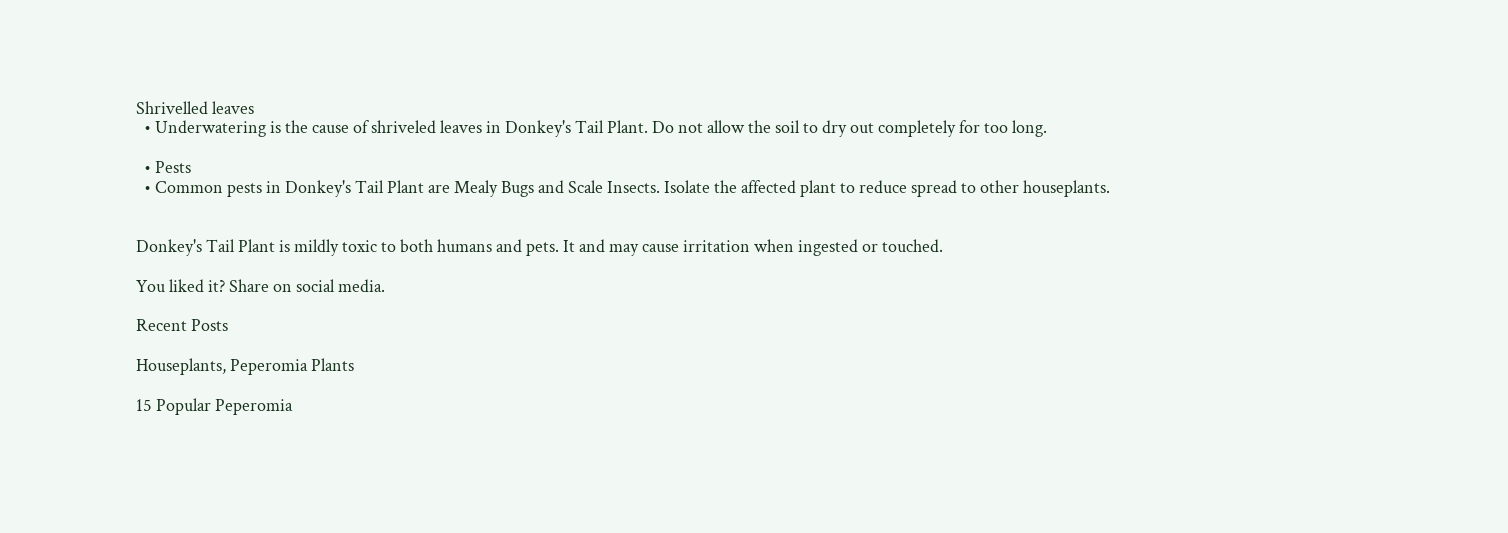Shrivelled leaves
  • Underwatering is the cause of shriveled leaves in Donkey's Tail Plant. Do not allow the soil to dry out completely for too long.

  • Pests
  • Common pests in Donkey's Tail Plant are Mealy Bugs and Scale Insects. Isolate the affected plant to reduce spread to other houseplants.


Donkey's Tail Plant is mildly toxic to both humans and pets. It and may cause irritation when ingested or touched.

You liked it? Share on social media.

Recent Posts

Houseplants, Peperomia Plants

15 Popular Peperomia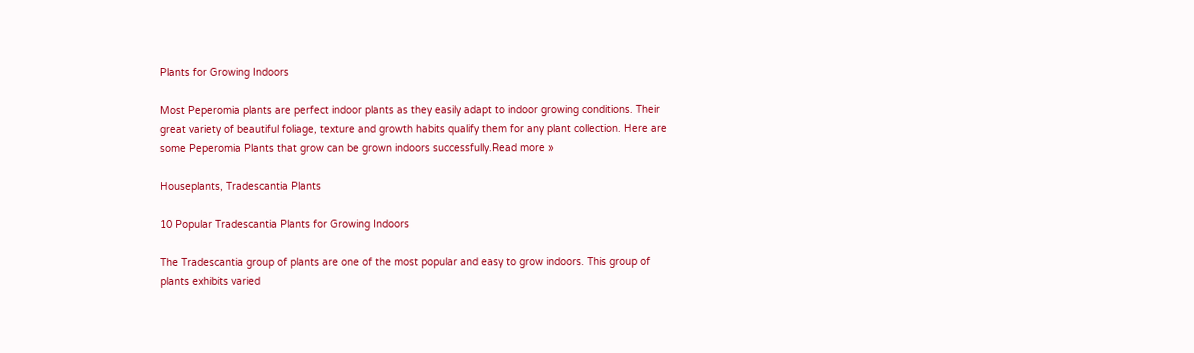Plants for Growing Indoors

Most Peperomia plants are perfect indoor plants as they easily adapt to indoor growing conditions. Their great variety of beautiful foliage, texture and growth habits qualify them for any plant collection. Here are some Peperomia Plants that grow can be grown indoors successfully.Read more »

Houseplants, Tradescantia Plants

10 Popular Tradescantia Plants for Growing Indoors

The Tradescantia group of plants are one of the most popular and easy to grow indoors. This group of plants exhibits varied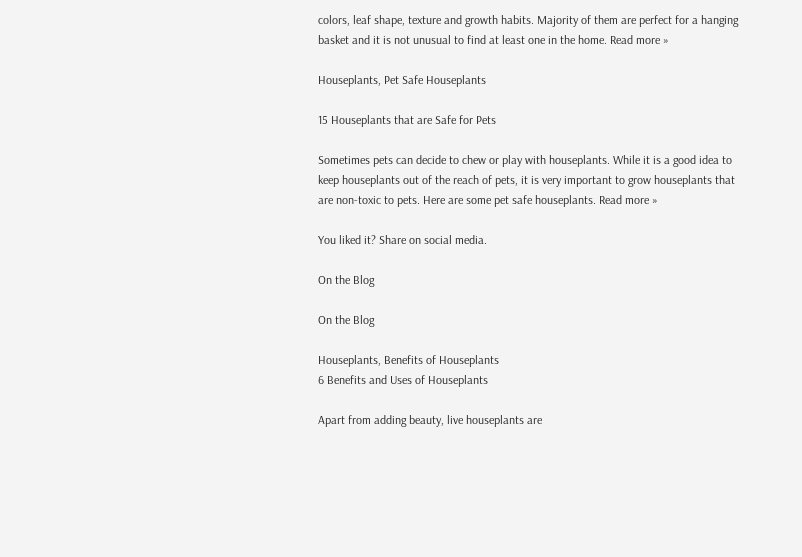colors, leaf shape, texture and growth habits. Majority of them are perfect for a hanging basket and it is not unusual to find at least one in the home. Read more »

Houseplants, Pet Safe Houseplants

15 Houseplants that are Safe for Pets

Sometimes pets can decide to chew or play with houseplants. While it is a good idea to keep houseplants out of the reach of pets, it is very important to grow houseplants that are non-toxic to pets. Here are some pet safe houseplants. Read more »

You liked it? Share on social media.

On the Blog

On the Blog

Houseplants, Benefits of Houseplants
6 Benefits and Uses of Houseplants

Apart from adding beauty, live houseplants are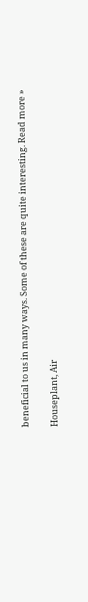beneficial to us in many ways. Some of these are quite interesting. Read more »

Houseplant, Air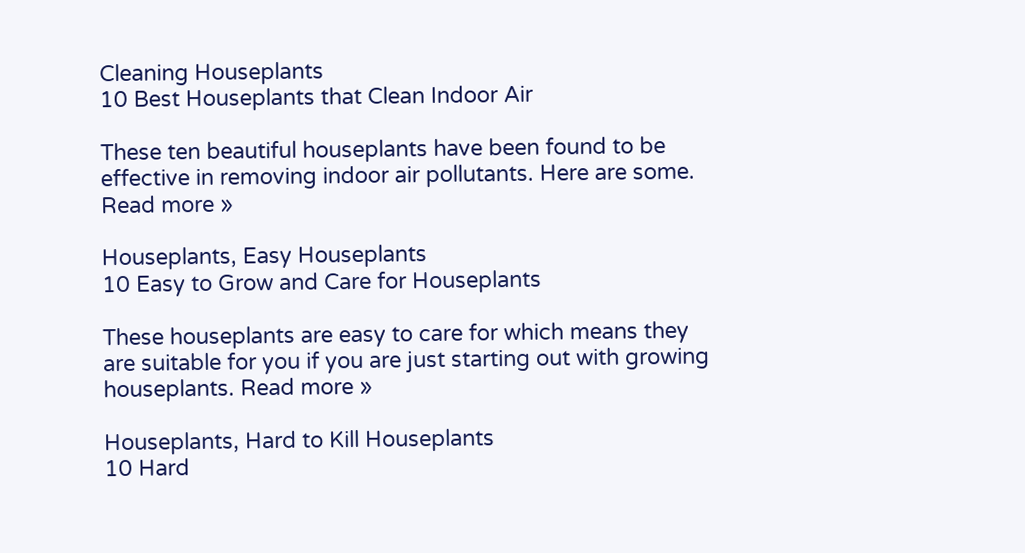Cleaning Houseplants
10 Best Houseplants that Clean Indoor Air

These ten beautiful houseplants have been found to be effective in removing indoor air pollutants. Here are some. Read more »

Houseplants, Easy Houseplants
10 Easy to Grow and Care for Houseplants

These houseplants are easy to care for which means they are suitable for you if you are just starting out with growing houseplants. Read more »

Houseplants, Hard to Kill Houseplants
10 Hard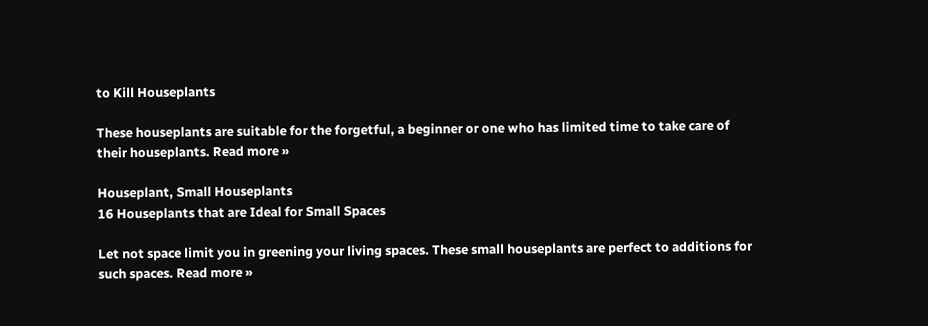to Kill Houseplants

These houseplants are suitable for the forgetful, a beginner or one who has limited time to take care of their houseplants. Read more »

Houseplant, Small Houseplants
16 Houseplants that are Ideal for Small Spaces

Let not space limit you in greening your living spaces. These small houseplants are perfect to additions for such spaces. Read more »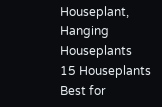Houseplant, Hanging Houseplants
15 Houseplants Best for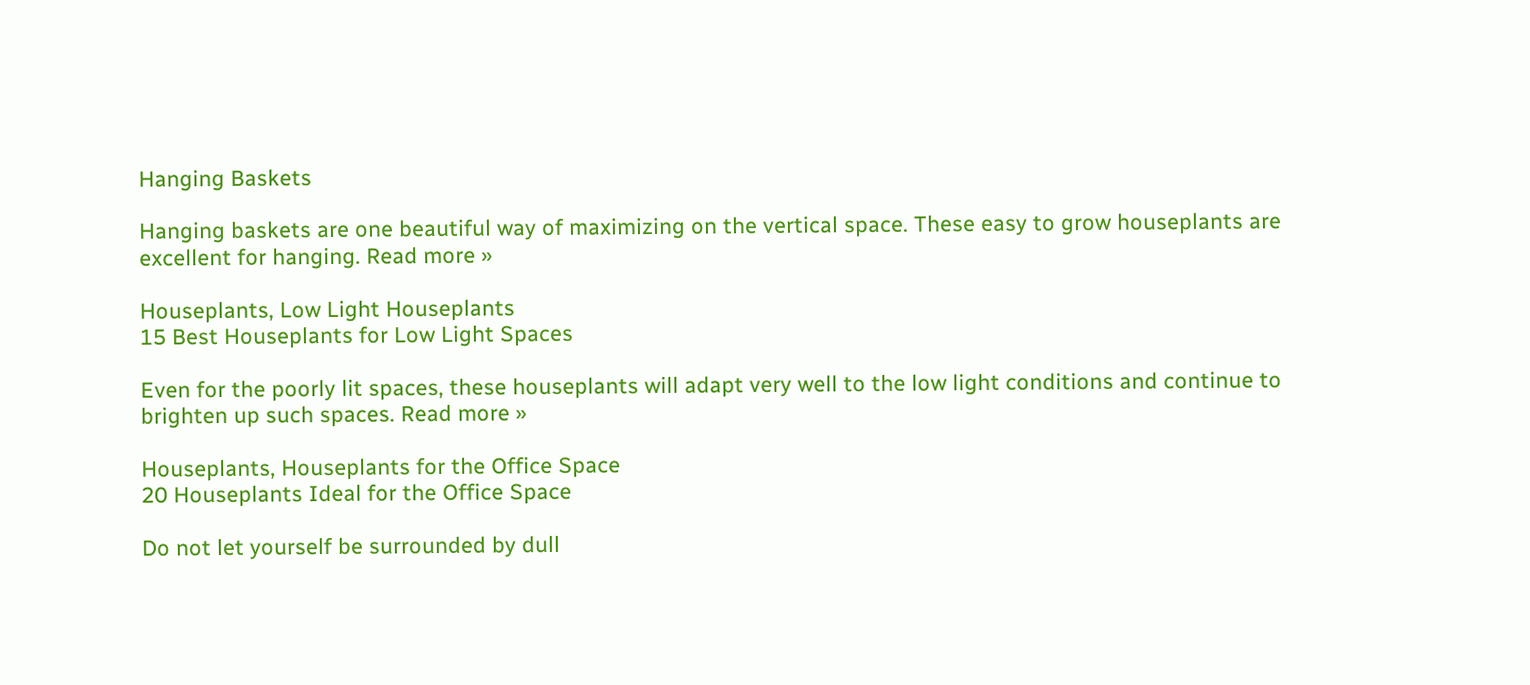Hanging Baskets

Hanging baskets are one beautiful way of maximizing on the vertical space. These easy to grow houseplants are excellent for hanging. Read more »

Houseplants, Low Light Houseplants
15 Best Houseplants for Low Light Spaces

Even for the poorly lit spaces, these houseplants will adapt very well to the low light conditions and continue to brighten up such spaces. Read more »

Houseplants, Houseplants for the Office Space
20 Houseplants Ideal for the Office Space

Do not let yourself be surrounded by dull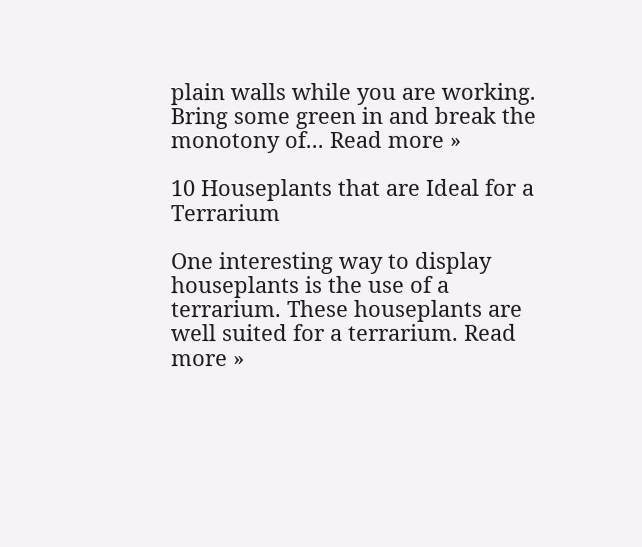plain walls while you are working. Bring some green in and break the monotony of... Read more »

10 Houseplants that are Ideal for a Terrarium

One interesting way to display houseplants is the use of a terrarium. These houseplants are well suited for a terrarium. Read more »